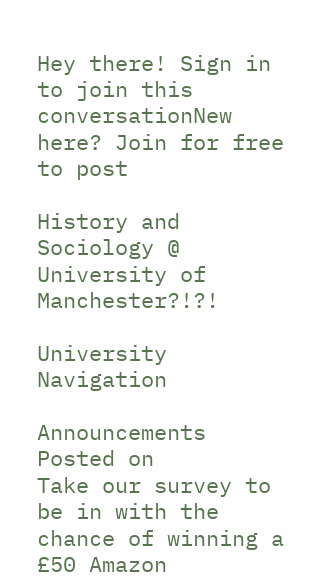Hey there! Sign in to join this conversationNew here? Join for free to post

History and Sociology @ University of Manchester?!?!

University Navigation

Announcements Posted on
Take our survey to be in with the chance of winning a £50 Amazon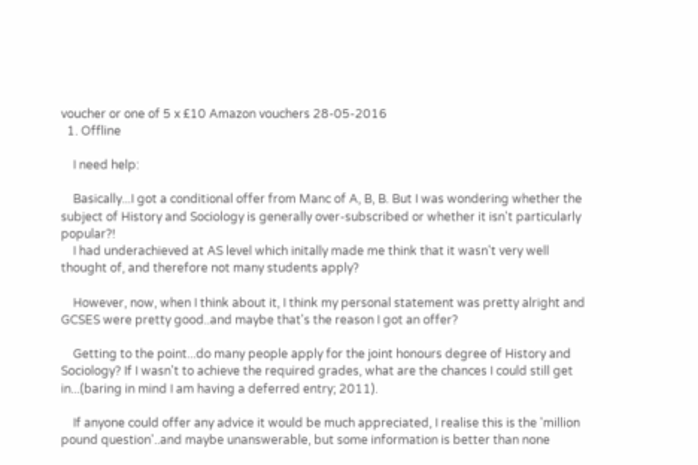voucher or one of 5 x £10 Amazon vouchers 28-05-2016
  1. Offline

    I need help:

    Basically...I got a conditional offer from Manc of A, B, B. But I was wondering whether the subject of History and Sociology is generally over-subscribed or whether it isn't particularly popular?!
    I had underachieved at AS level which initally made me think that it wasn't very well thought of, and therefore not many students apply?

    However, now, when I think about it, I think my personal statement was pretty alright and GCSES were pretty good..and maybe that's the reason I got an offer?

    Getting to the point...do many people apply for the joint honours degree of History and Sociology? If I wasn't to achieve the required grades, what are the chances I could still get in...(baring in mind I am having a deferred entry; 2011).

    If anyone could offer any advice it would be much appreciated, I realise this is the 'million pound question'..and maybe unanswerable, but some information is better than none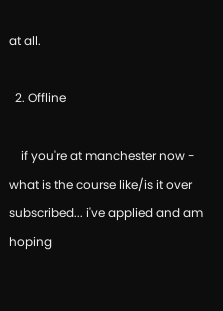at all.

  2. Offline

    if you're at manchester now - what is the course like/is it over subscribed... i've applied and am hoping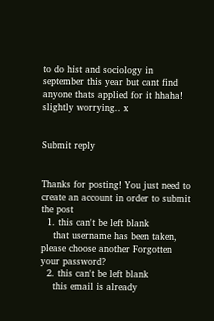to do hist and sociology in september this year but cant find anyone thats applied for it hhaha! slightly worrying.. x


Submit reply


Thanks for posting! You just need to create an account in order to submit the post
  1. this can't be left blank
    that username has been taken, please choose another Forgotten your password?
  2. this can't be left blank
    this email is already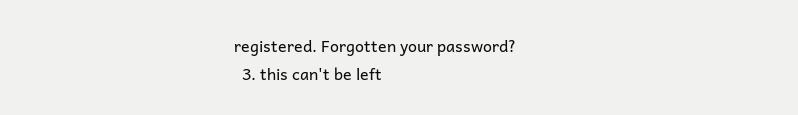registered. Forgotten your password?
  3. this can't be left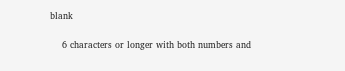blank

    6 characters or longer with both numbers and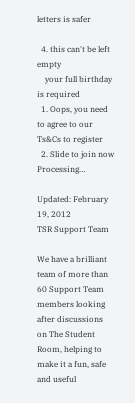letters is safer

  4. this can't be left empty
    your full birthday is required
  1. Oops, you need to agree to our Ts&Cs to register
  2. Slide to join now Processing…

Updated: February 19, 2012
TSR Support Team

We have a brilliant team of more than 60 Support Team members looking after discussions on The Student Room, helping to make it a fun, safe and useful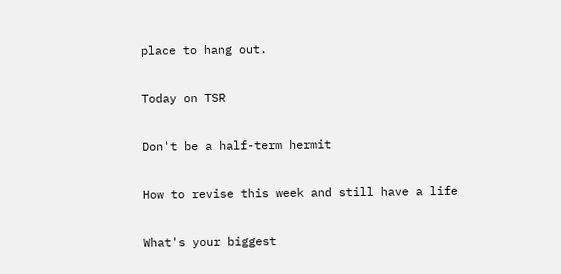place to hang out.

Today on TSR

Don't be a half-term hermit

How to revise this week and still have a life

What's your biggest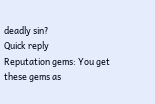deadly sin?
Quick reply
Reputation gems: You get these gems as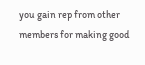you gain rep from other members for making good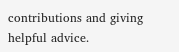contributions and giving helpful advice.